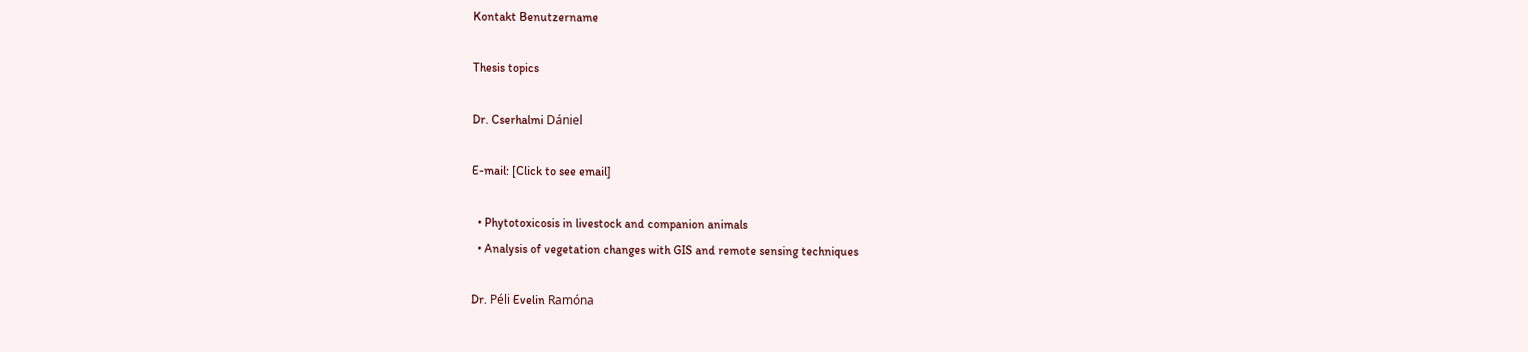Kontakt Benutzername

Thesis topics

Dr. Cserhalmi Dániel

E-mail: [Click to see email]

  • Phytotoxicosis in livestock and companion animals
  • Analysis of vegetation changes with GIS and remote sensing techniques

Dr. Péli Evelin Ramóna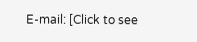E-mail: [Click to see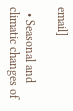email]

  • Seasonal and climatic changes of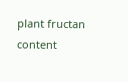plant fructan content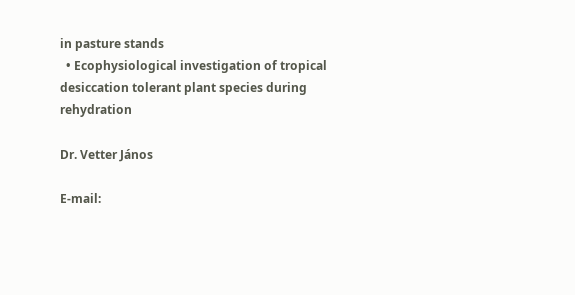in pasture stands
  • Ecophysiological investigation of tropical desiccation tolerant plant species during rehydration

Dr. Vetter János

E-mail: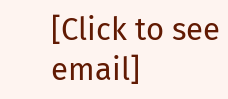[Click to see email]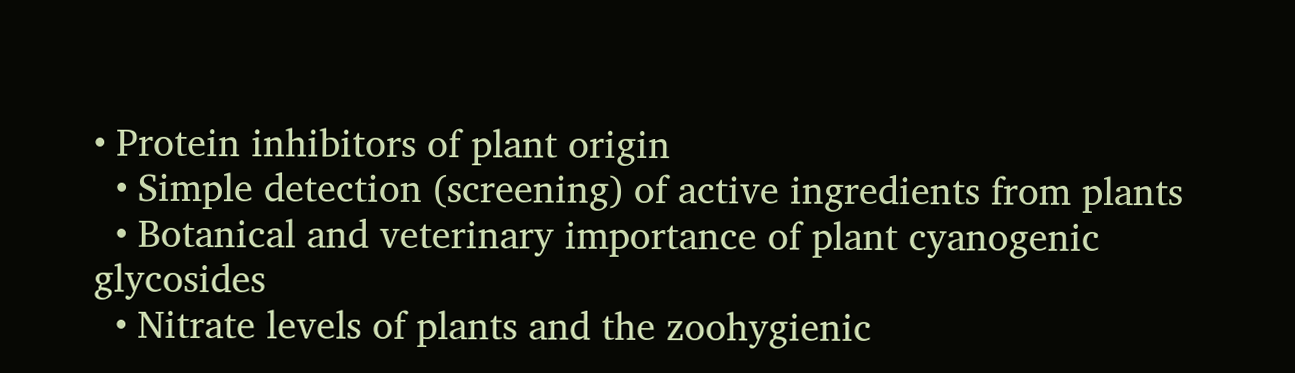• Protein inhibitors of plant origin
  • Simple detection (screening) of active ingredients from plants
  • Botanical and veterinary importance of plant cyanogenic glycosides
  • Nitrate levels of plants and the zoohygienic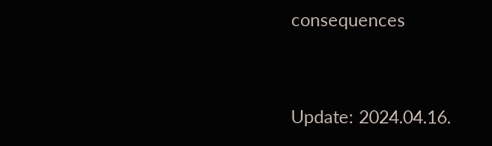consequences


Update: 2024.04.16.